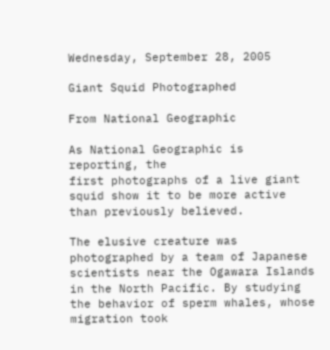Wednesday, September 28, 2005

Giant Squid Photographed

From National Geographic

As National Geographic is reporting, the
first photographs of a live giant squid show it to be more active than previously believed.

The elusive creature was photographed by a team of Japanese scientists near the Ogawara Islands in the North Pacific. By studying the behavior of sperm whales, whose migration took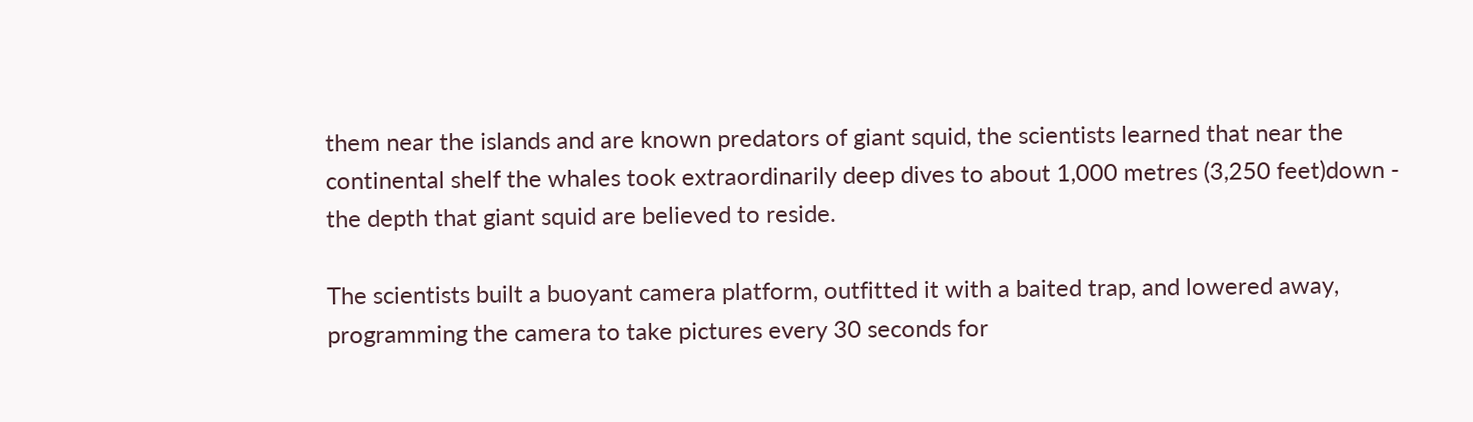them near the islands and are known predators of giant squid, the scientists learned that near the continental shelf the whales took extraordinarily deep dives to about 1,000 metres (3,250 feet)down - the depth that giant squid are believed to reside.

The scientists built a buoyant camera platform, outfitted it with a baited trap, and lowered away, programming the camera to take pictures every 30 seconds for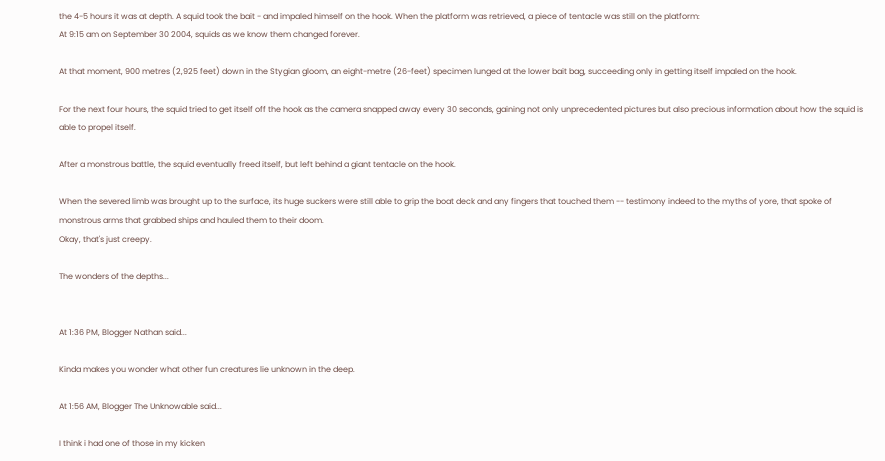the 4-5 hours it was at depth. A squid took the bait - and impaled himself on the hook. When the platform was retrieved, a piece of tentacle was still on the platform:
At 9:15 am on September 30 2004, squids as we know them changed forever.

At that moment, 900 metres (2,925 feet) down in the Stygian gloom, an eight-metre (26-feet) specimen lunged at the lower bait bag, succeeding only in getting itself impaled on the hook.

For the next four hours, the squid tried to get itself off the hook as the camera snapped away every 30 seconds, gaining not only unprecedented pictures but also precious information about how the squid is able to propel itself.

After a monstrous battle, the squid eventually freed itself, but left behind a giant tentacle on the hook.

When the severed limb was brought up to the surface, its huge suckers were still able to grip the boat deck and any fingers that touched them -- testimony indeed to the myths of yore, that spoke of monstrous arms that grabbed ships and hauled them to their doom.
Okay, that's just creepy.

The wonders of the depths...


At 1:36 PM, Blogger Nathan said...

Kinda makes you wonder what other fun creatures lie unknown in the deep.

At 1:56 AM, Blogger The Unknowable said...

I think i had one of those in my kicken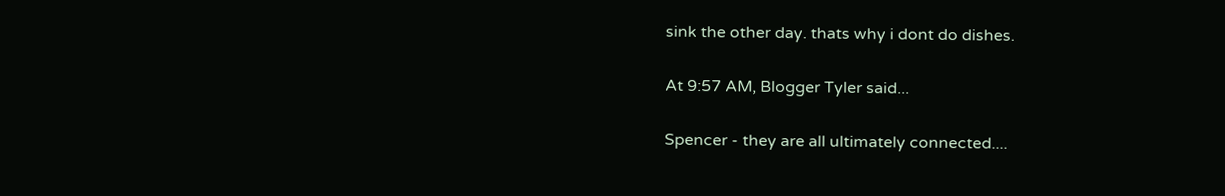sink the other day. thats why i dont do dishes.

At 9:57 AM, Blogger Tyler said...

Spencer - they are all ultimately connected....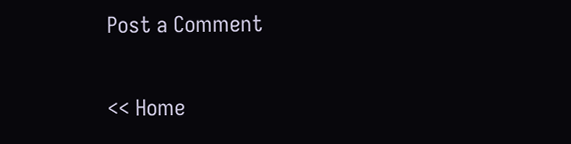Post a Comment

<< Home